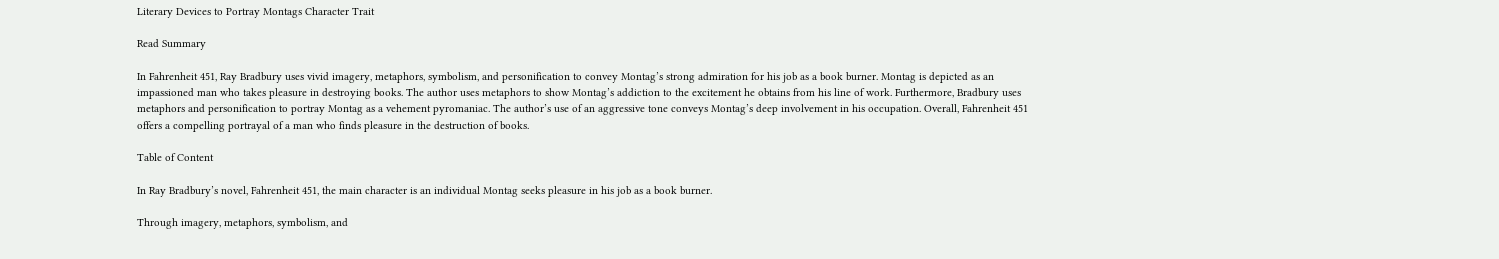Literary Devices to Portray Montags Character Trait

Read Summary

In Fahrenheit 451, Ray Bradbury uses vivid imagery, metaphors, symbolism, and personification to convey Montag’s strong admiration for his job as a book burner. Montag is depicted as an impassioned man who takes pleasure in destroying books. The author uses metaphors to show Montag’s addiction to the excitement he obtains from his line of work. Furthermore, Bradbury uses metaphors and personification to portray Montag as a vehement pyromaniac. The author’s use of an aggressive tone conveys Montag’s deep involvement in his occupation. Overall, Fahrenheit 451 offers a compelling portrayal of a man who finds pleasure in the destruction of books.

Table of Content

In Ray Bradbury’s novel, Fahrenheit 451, the main character is an individual Montag seeks pleasure in his job as a book burner.

Through imagery, metaphors, symbolism, and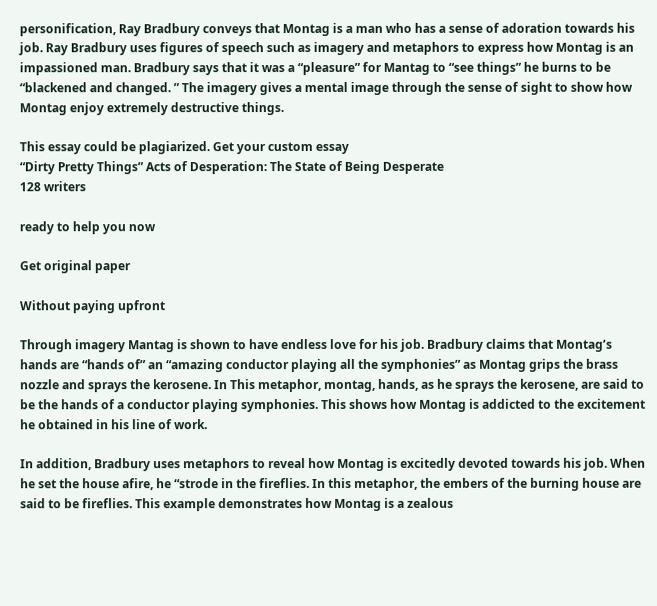personification, Ray Bradbury conveys that Montag is a man who has a sense of adoration towards his job. Ray Bradbury uses figures of speech such as imagery and metaphors to express how Montag is an impassioned man. Bradbury says that it was a “pleasure” for Mantag to “see things” he burns to be “blackened and changed. ” The imagery gives a mental image through the sense of sight to show how Montag enjoy extremely destructive things.

This essay could be plagiarized. Get your custom essay
“Dirty Pretty Things” Acts of Desperation: The State of Being Desperate
128 writers

ready to help you now

Get original paper

Without paying upfront

Through imagery Mantag is shown to have endless love for his job. Bradbury claims that Montag’s hands are “hands of” an “amazing conductor playing all the symphonies” as Montag grips the brass nozzle and sprays the kerosene. In This metaphor, montag, hands, as he sprays the kerosene, are said to be the hands of a conductor playing symphonies. This shows how Montag is addicted to the excitement he obtained in his line of work.

In addition, Bradbury uses metaphors to reveal how Montag is excitedly devoted towards his job. When he set the house afire, he “strode in the fireflies. In this metaphor, the embers of the burning house are said to be fireflies. This example demonstrates how Montag is a zealous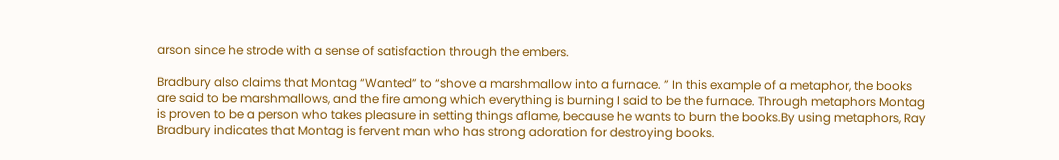arson since he strode with a sense of satisfaction through the embers.

Bradbury also claims that Montag “Wanted” to “shove a marshmallow into a furnace. ” In this example of a metaphor, the books are said to be marshmallows, and the fire among which everything is burning I said to be the furnace. Through metaphors Montag is proven to be a person who takes pleasure in setting things aflame, because he wants to burn the books.By using metaphors, Ray Bradbury indicates that Montag is fervent man who has strong adoration for destroying books.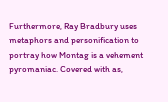Furthermore, Ray Bradbury uses metaphors and personification to portray how Montag is a vehement pyromaniac. Covered with as,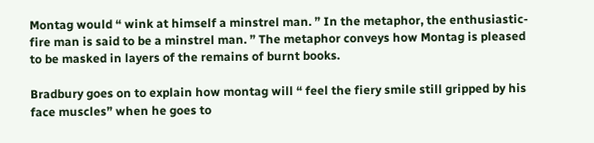Montag would “ wink at himself a minstrel man. ” In the metaphor, the enthusiastic-fire man is said to be a minstrel man. ” The metaphor conveys how Montag is pleased to be masked in layers of the remains of burnt books.

Bradbury goes on to explain how montag will “ feel the fiery smile still gripped by his face muscles” when he goes to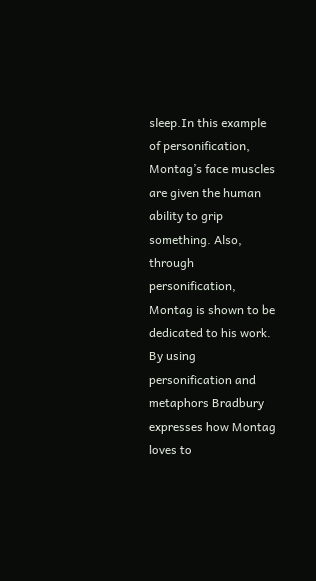sleep.In this example of personification, Montag’s face muscles are given the human ability to grip something. Also, through personification, Montag is shown to be dedicated to his work. By using personification and metaphors Bradbury expresses how Montag loves to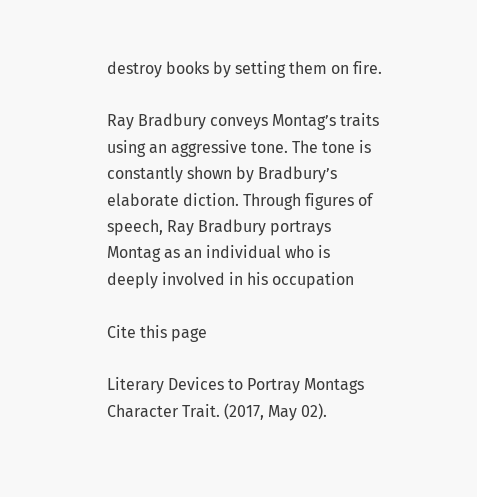destroy books by setting them on fire.

Ray Bradbury conveys Montag’s traits using an aggressive tone. The tone is constantly shown by Bradbury’s elaborate diction. Through figures of speech, Ray Bradbury portrays Montag as an individual who is deeply involved in his occupation

Cite this page

Literary Devices to Portray Montags Character Trait. (2017, May 02).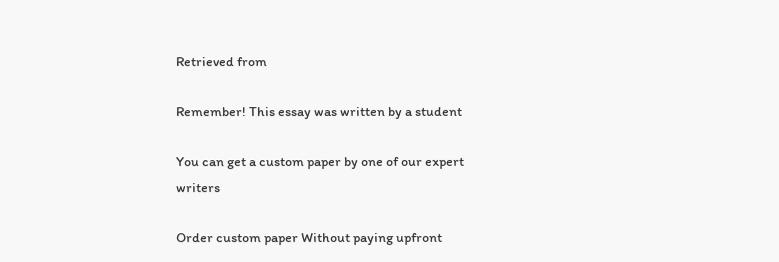Retrieved from

Remember! This essay was written by a student

You can get a custom paper by one of our expert writers

Order custom paper Without paying upfront